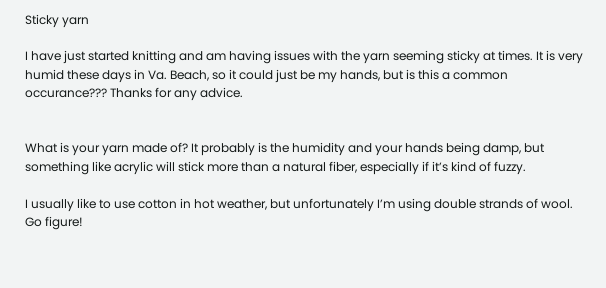Sticky yarn

I have just started knitting and am having issues with the yarn seeming sticky at times. It is very humid these days in Va. Beach, so it could just be my hands, but is this a common occurance??? Thanks for any advice.


What is your yarn made of? It probably is the humidity and your hands being damp, but something like acrylic will stick more than a natural fiber, especially if it’s kind of fuzzy.

I usually like to use cotton in hot weather, but unfortunately I’m using double strands of wool. Go figure!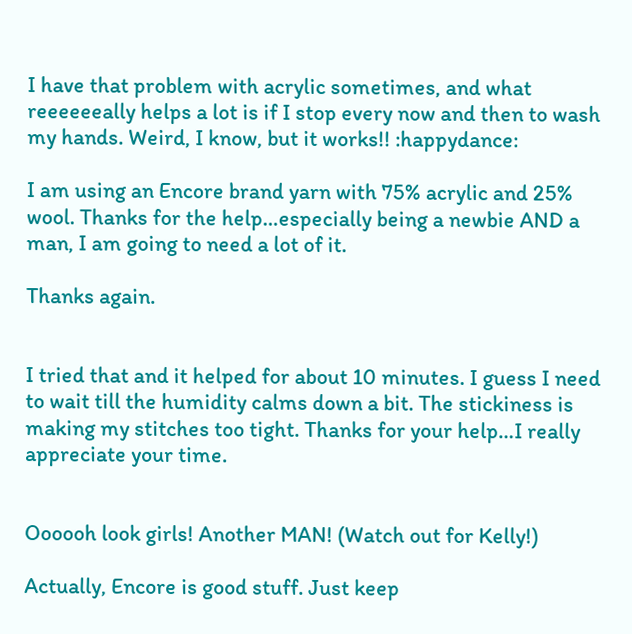I have that problem with acrylic sometimes, and what reeeeeeally helps a lot is if I stop every now and then to wash my hands. Weird, I know, but it works!! :happydance:

I am using an Encore brand yarn with 75% acrylic and 25% wool. Thanks for the help…especially being a newbie AND a man, I am going to need a lot of it.

Thanks again.


I tried that and it helped for about 10 minutes. I guess I need to wait till the humidity calms down a bit. The stickiness is making my stitches too tight. Thanks for your help…I really appreciate your time.


Oooooh look girls! Another MAN! (Watch out for Kelly!)

Actually, Encore is good stuff. Just keep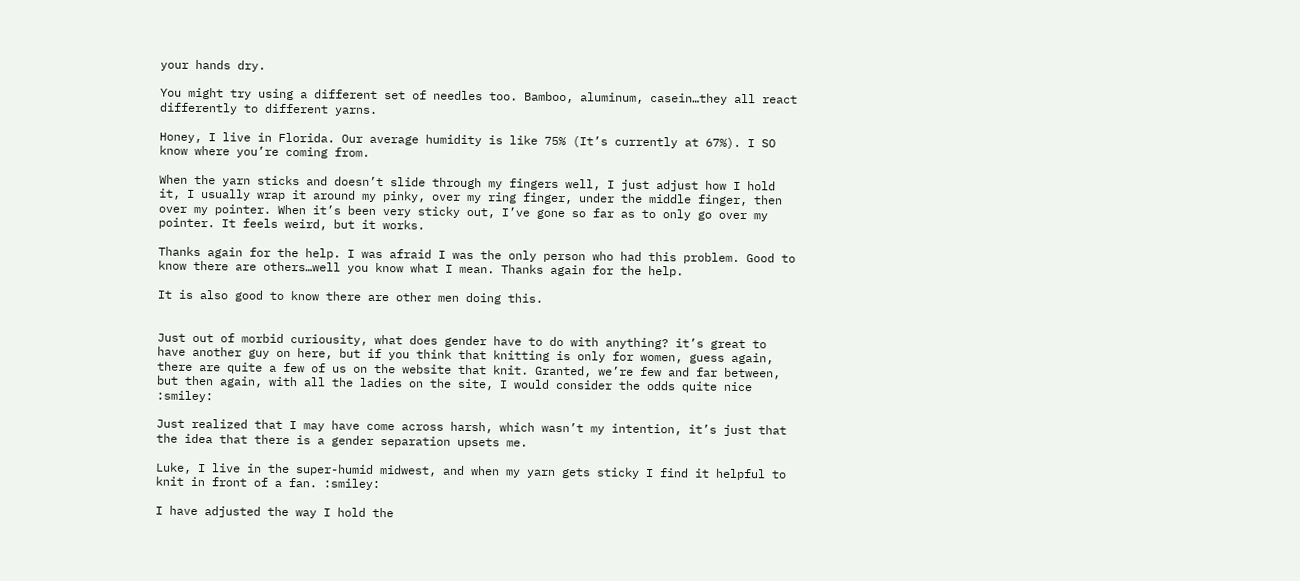your hands dry.

You might try using a different set of needles too. Bamboo, aluminum, casein…they all react differently to different yarns.

Honey, I live in Florida. Our average humidity is like 75% (It’s currently at 67%). I SO know where you’re coming from.

When the yarn sticks and doesn’t slide through my fingers well, I just adjust how I hold it, I usually wrap it around my pinky, over my ring finger, under the middle finger, then over my pointer. When it’s been very sticky out, I’ve gone so far as to only go over my pointer. It feels weird, but it works.

Thanks again for the help. I was afraid I was the only person who had this problem. Good to know there are others…well you know what I mean. Thanks again for the help.

It is also good to know there are other men doing this.


Just out of morbid curiousity, what does gender have to do with anything? it’s great to have another guy on here, but if you think that knitting is only for women, guess again, there are quite a few of us on the website that knit. Granted, we’re few and far between, but then again, with all the ladies on the site, I would consider the odds quite nice :smiley:

Just realized that I may have come across harsh, which wasn’t my intention, it’s just that the idea that there is a gender separation upsets me.

Luke, I live in the super-humid midwest, and when my yarn gets sticky I find it helpful to knit in front of a fan. :smiley:

I have adjusted the way I hold the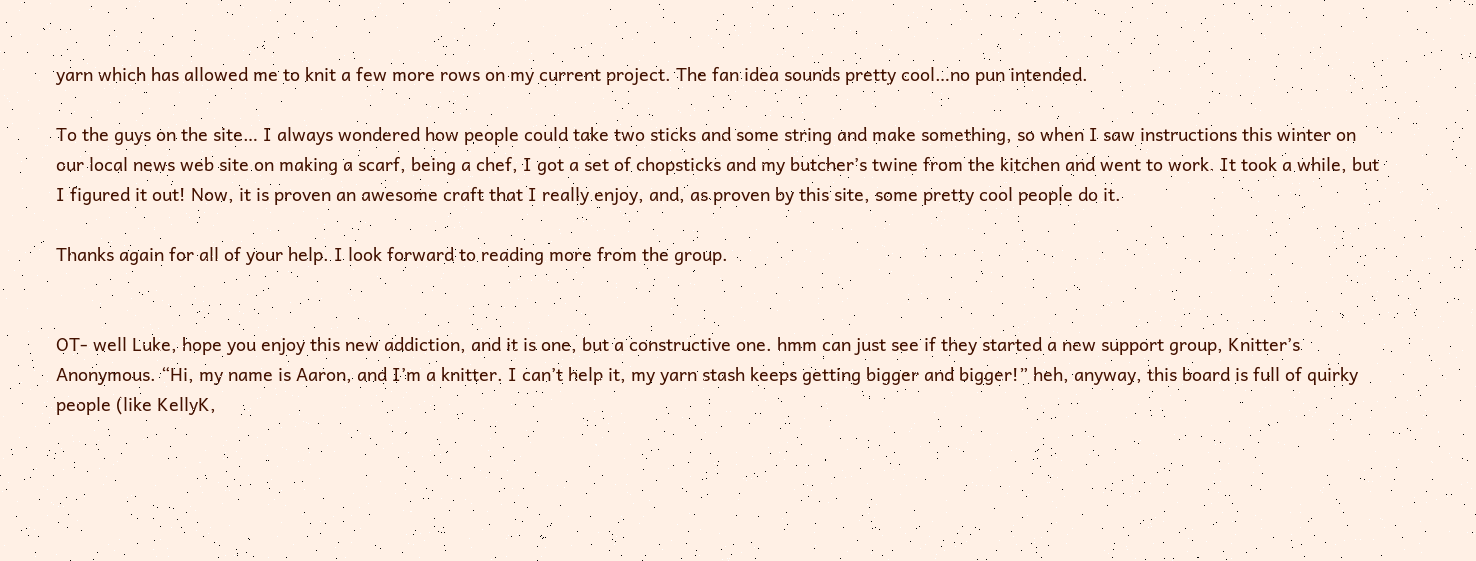yarn which has allowed me to knit a few more rows on my current project. The fan idea sounds pretty cool…no pun intended.

To the guys on the site… I always wondered how people could take two sticks and some string and make something, so when I saw instructions this winter on our local news web site on making a scarf, being a chef, I got a set of chopsticks and my butcher’s twine from the kitchen and went to work. It took a while, but I figured it out! Now, it is proven an awesome craft that I really enjoy, and, as proven by this site, some pretty cool people do it.

Thanks again for all of your help. I look forward to reading more from the group.


OT- well Luke, hope you enjoy this new addiction, and it is one, but a constructive one. hmm can just see if they started a new support group, Knitter’s Anonymous. “Hi, my name is Aaron, and I’m a knitter. I can’t help it, my yarn stash keeps getting bigger and bigger!” heh, anyway, this board is full of quirky people (like KellyK,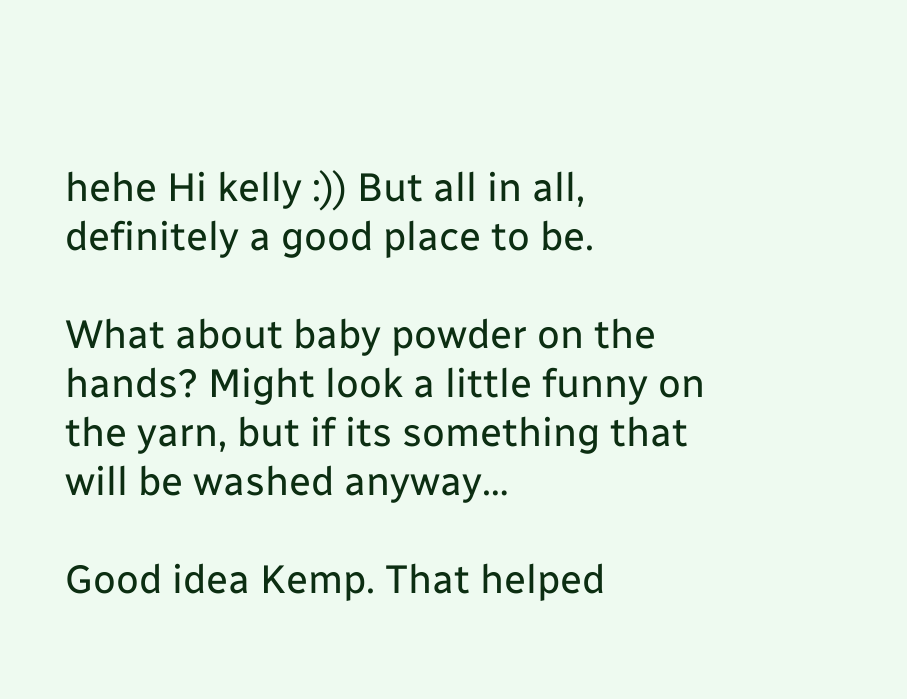hehe Hi kelly :)) But all in all, definitely a good place to be.

What about baby powder on the hands? Might look a little funny on the yarn, but if its something that will be washed anyway…

Good idea Kemp. That helped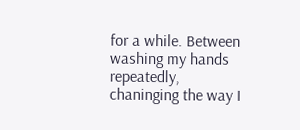for a while. Between washing my hands repeatedly, chaninging the way I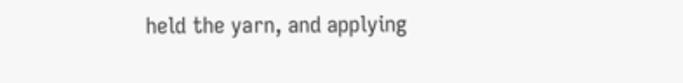held the yarn, and applying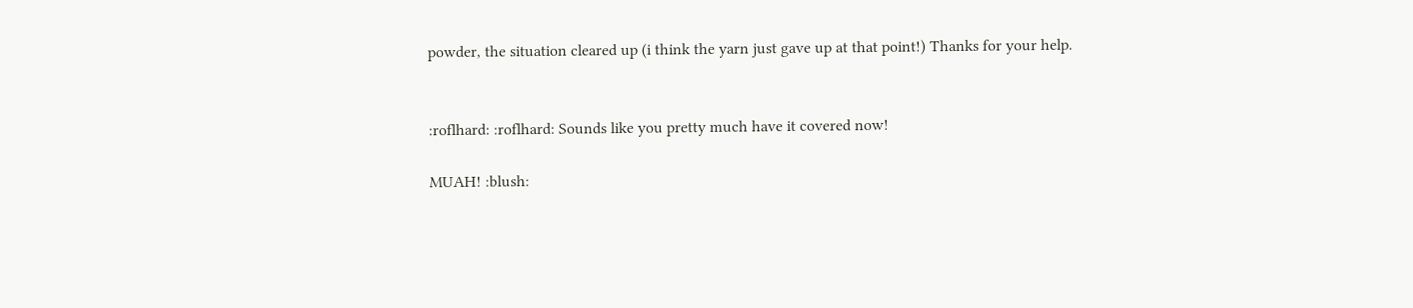powder, the situation cleared up (i think the yarn just gave up at that point!) Thanks for your help.


:roflhard: :roflhard: Sounds like you pretty much have it covered now!

MUAH! :blush: